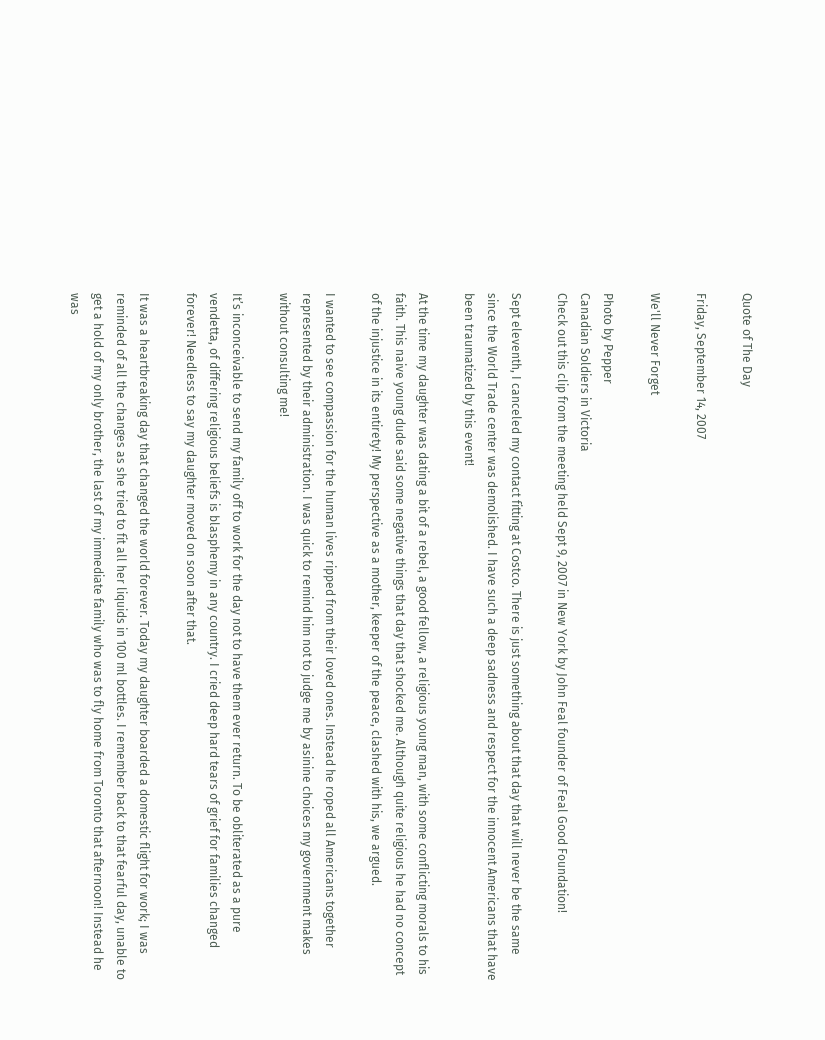Quote of The Day

Friday, September 14, 2007

We'll Never Forget

Photo by Pepper
Canadian Soldiers in Victoria
Check out this clip from the meeting held Sept 9, 2007 in New York by John Feal founder of Feal Good Foundation!

Sept eleventh, I canceled my contact fitting at Costco. There is just something about that day that will never be the same since the World Trade center was demolished. I have such a deep sadness and respect for the innocent Americans that have been traumatized by this event!

At the time my daughter was dating a bit of a rebel, a good fellow, a religious young man, with some conflicting morals to his faith. This naive young dude said some negative things that day that shocked me. Although quite religious he had no concept of the injustice in its entirety! My perspective as a mother, keeper of the peace, clashed with his, we argued.

I wanted to see compassion for the human lives ripped from their loved ones. Instead he roped all Americans together represented by their administration. I was quick to remind him not to judge me by asinine choices my government makes without consulting me!

It’s inconceivable to send my family off to work for the day not to have them ever return. To be obliterated as a pure vendetta, of differing religious beliefs is blasphemy in any country. I cried deep hard tears of grief for families changed forever! Needless to say my daughter moved on soon after that.

It was a heartbreaking day that changed the world forever. Today my daughter boarded a domestic flight for work; I was reminded of all the changes as she tried to fit all her liquids in 100 ml bottles. I remember back to that fearful day, unable to get a hold of my only brother, the last of my immediate family who was to fly home from Toronto that afternoon! Instead he was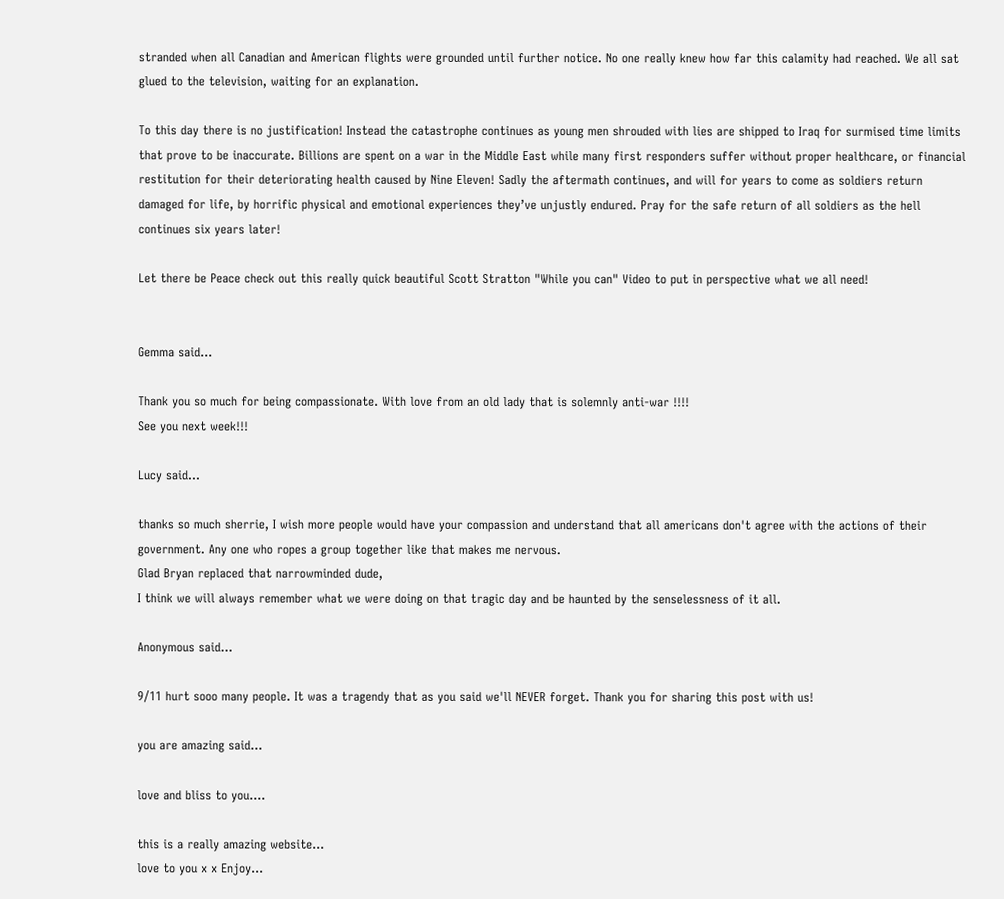stranded when all Canadian and American flights were grounded until further notice. No one really knew how far this calamity had reached. We all sat glued to the television, waiting for an explanation.

To this day there is no justification! Instead the catastrophe continues as young men shrouded with lies are shipped to Iraq for surmised time limits that prove to be inaccurate. Billions are spent on a war in the Middle East while many first responders suffer without proper healthcare, or financial restitution for their deteriorating health caused by Nine Eleven! Sadly the aftermath continues, and will for years to come as soldiers return damaged for life, by horrific physical and emotional experiences they’ve unjustly endured. Pray for the safe return of all soldiers as the hell continues six years later!

Let there be Peace check out this really quick beautiful Scott Stratton "While you can" Video to put in perspective what we all need!


Gemma said...

Thank you so much for being compassionate. With love from an old lady that is solemnly anti-war !!!!
See you next week!!!

Lucy said...

thanks so much sherrie, I wish more people would have your compassion and understand that all americans don't agree with the actions of their government. Any one who ropes a group together like that makes me nervous.
Glad Bryan replaced that narrowminded dude,
I think we will always remember what we were doing on that tragic day and be haunted by the senselessness of it all.

Anonymous said...

9/11 hurt sooo many people. It was a tragendy that as you said we'll NEVER forget. Thank you for sharing this post with us!

you are amazing said...

love and bliss to you....

this is a really amazing website...
love to you x x Enjoy...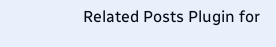Related Posts Plugin for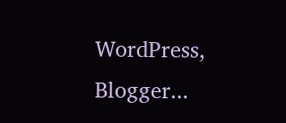WordPress, Blogger...